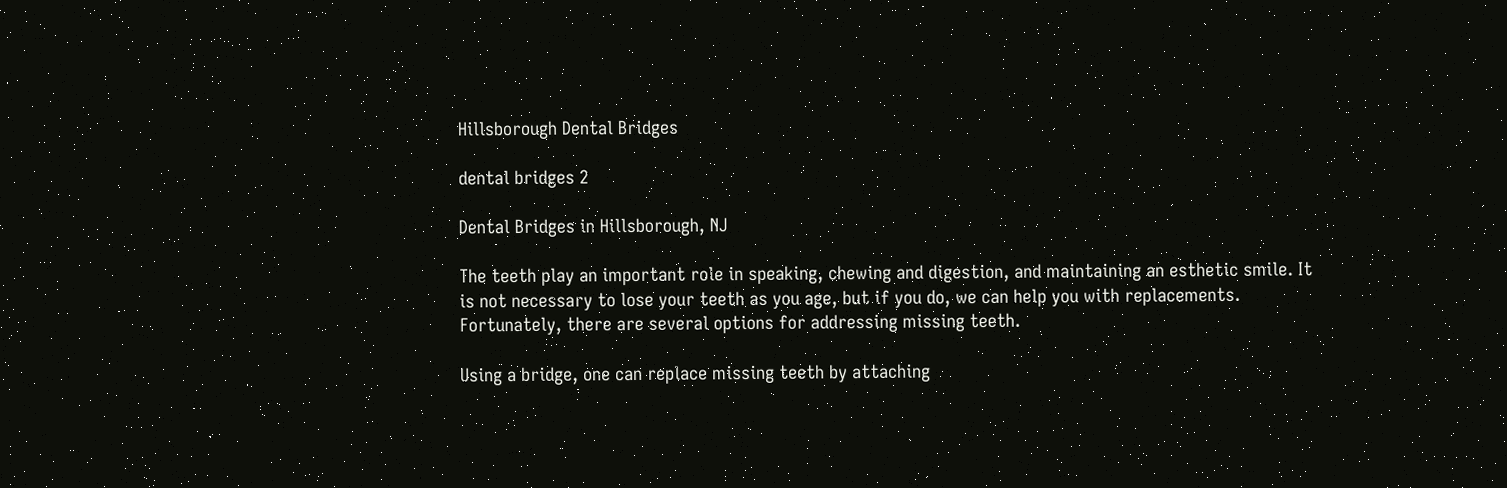Hillsborough Dental Bridges

dental bridges 2

Dental Bridges in Hillsborough, NJ

The teeth play an important role in speaking, chewing and digestion, and maintaining an esthetic smile. It is not necessary to lose your teeth as you age, but if you do, we can help you with replacements. Fortunately, there are several options for addressing missing teeth.

Using a bridge, one can replace missing teeth by attaching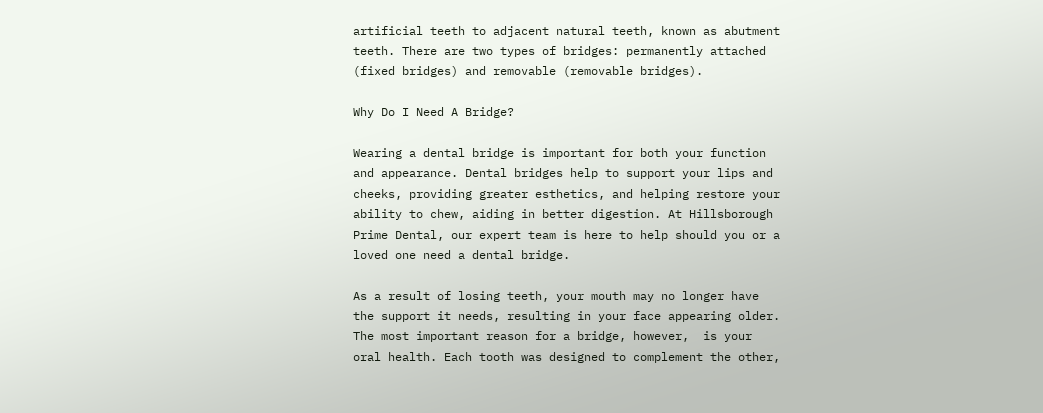artificial teeth to adjacent natural teeth, known as abutment teeth. There are two types of bridges: permanently attached (fixed bridges) and removable (removable bridges).

Why Do I Need A Bridge?

Wearing a dental bridge is important for both your function and appearance. Dental bridges help to support your lips and cheeks, providing greater esthetics, and helping restore your ability to chew, aiding in better digestion. At Hillsborough Prime Dental, our expert team is here to help should you or a loved one need a dental bridge.

As a result of losing teeth, your mouth may no longer have the support it needs, resulting in your face appearing older. The most important reason for a bridge, however,  is your oral health. Each tooth was designed to complement the other,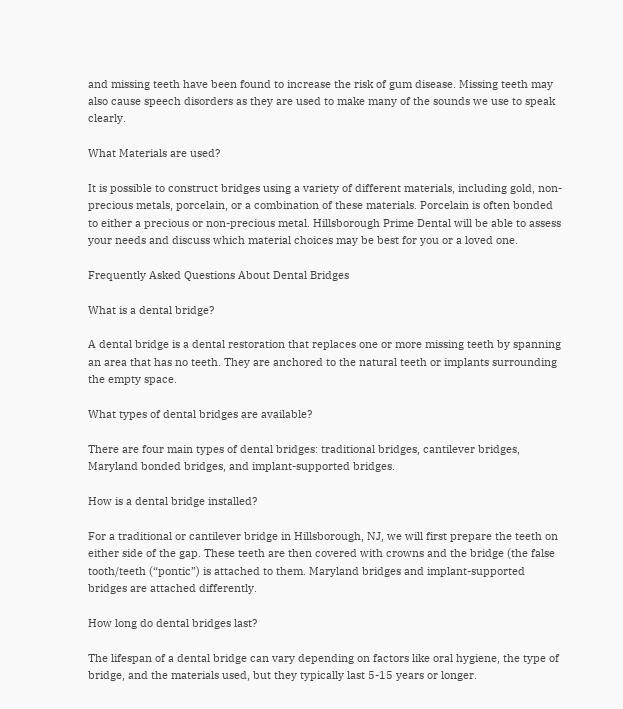and missing teeth have been found to increase the risk of gum disease. Missing teeth may also cause speech disorders as they are used to make many of the sounds we use to speak clearly.

What Materials are used?

It is possible to construct bridges using a variety of different materials, including gold, non-precious metals, porcelain, or a combination of these materials. Porcelain is often bonded to either a precious or non-precious metal. Hillsborough Prime Dental will be able to assess your needs and discuss which material choices may be best for you or a loved one.

Frequently Asked Questions About Dental Bridges

What is a dental bridge?

A dental bridge is a dental restoration that replaces one or more missing teeth by spanning an area that has no teeth. They are anchored to the natural teeth or implants surrounding the empty space.

What types of dental bridges are available?

There are four main types of dental bridges: traditional bridges, cantilever bridges, Maryland bonded bridges, and implant-supported bridges.

How is a dental bridge installed?

For a traditional or cantilever bridge in Hillsborough, NJ, we will first prepare the teeth on either side of the gap. These teeth are then covered with crowns and the bridge (the false tooth/teeth (“pontic”) is attached to them. Maryland bridges and implant-supported bridges are attached differently.

How long do dental bridges last?

The lifespan of a dental bridge can vary depending on factors like oral hygiene, the type of bridge, and the materials used, but they typically last 5-15 years or longer.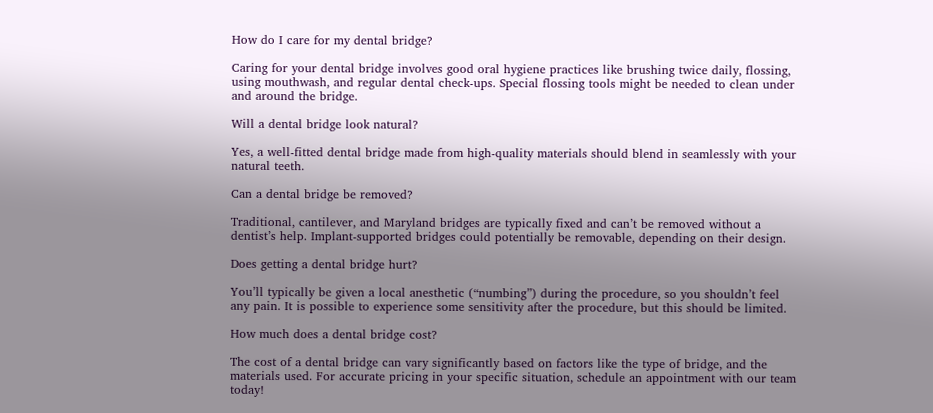How do I care for my dental bridge?

Caring for your dental bridge involves good oral hygiene practices like brushing twice daily, flossing, using mouthwash, and regular dental check-ups. Special flossing tools might be needed to clean under and around the bridge.

Will a dental bridge look natural?

Yes, a well-fitted dental bridge made from high-quality materials should blend in seamlessly with your natural teeth.

Can a dental bridge be removed?

Traditional, cantilever, and Maryland bridges are typically fixed and can’t be removed without a dentist’s help. Implant-supported bridges could potentially be removable, depending on their design.

Does getting a dental bridge hurt?

You’ll typically be given a local anesthetic (“numbing”) during the procedure, so you shouldn’t feel any pain. It is possible to experience some sensitivity after the procedure, but this should be limited.

How much does a dental bridge cost?

The cost of a dental bridge can vary significantly based on factors like the type of bridge, and the materials used. For accurate pricing in your specific situation, schedule an appointment with our team today!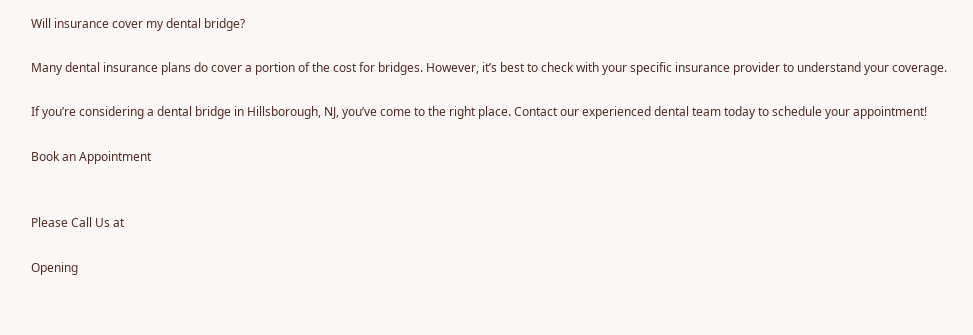Will insurance cover my dental bridge?

Many dental insurance plans do cover a portion of the cost for bridges. However, it’s best to check with your specific insurance provider to understand your coverage.

If you’re considering a dental bridge in Hillsborough, NJ, you’ve come to the right place. Contact our experienced dental team today to schedule your appointment!

Book an Appointment


Please Call Us at

Opening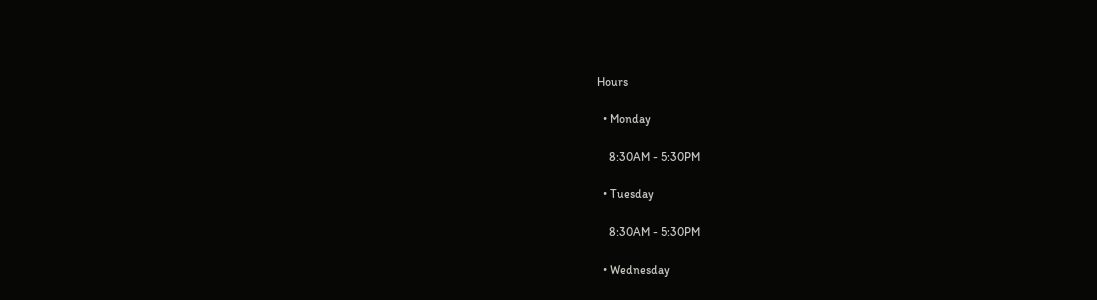Hours

  • Monday

    8:30AM - 5:30PM

  • Tuesday

    8:30AM - 5:30PM

  • Wednesday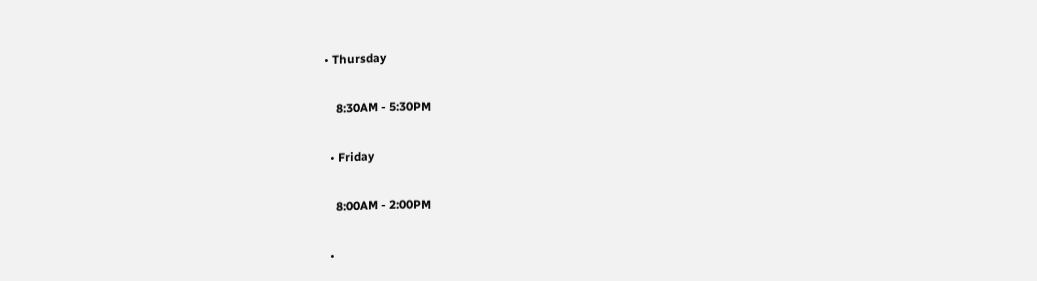• Thursday

    8:30AM - 5:30PM

  • Friday

    8:00AM - 2:00PM

  •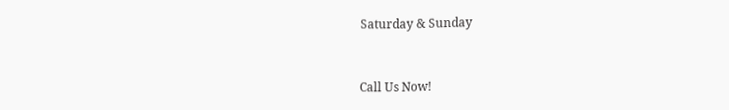Saturday & Sunday


Call Us Now!